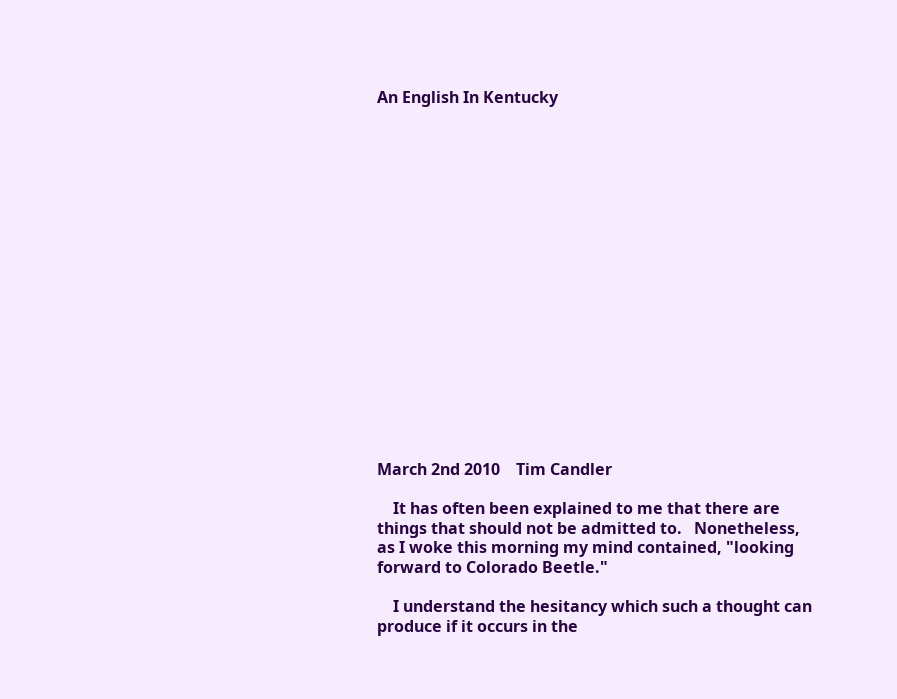An English In Kentucky


















March 2nd 2010    Tim Candler

    It has often been explained to me that there are things that should not be admitted to.   Nonetheless, as I woke this morning my mind contained, "looking forward to Colorado Beetle."

    I understand the hesitancy which such a thought can produce if it occurs in the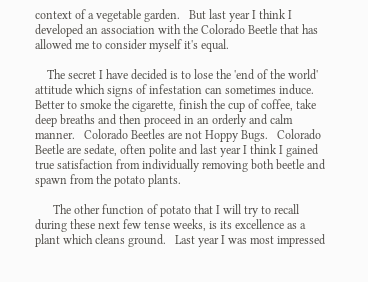context of a vegetable garden.   But last year I think I developed an association with the Colorado Beetle that has allowed me to consider myself it's equal.

    The secret I have decided is to lose the 'end of the world' attitude which signs of infestation can sometimes induce.   Better to smoke the cigarette, finish the cup of coffee, take deep breaths and then proceed in an orderly and calm manner.   Colorado Beetles are not Hoppy Bugs.   Colorado Beetle are sedate, often polite and last year I think I gained true satisfaction from individually removing both beetle and spawn from the potato plants.

      The other function of potato that I will try to recall during these next few tense weeks, is its excellence as a plant which cleans ground.   Last year I was most impressed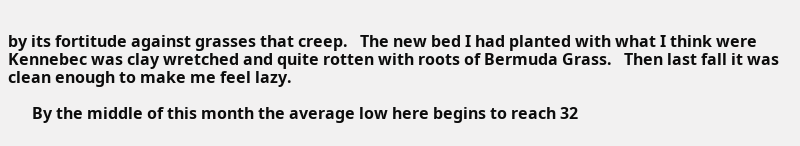by its fortitude against grasses that creep.   The new bed I had planted with what I think were Kennebec was clay wretched and quite rotten with roots of Bermuda Grass.   Then last fall it was clean enough to make me feel lazy.

      By the middle of this month the average low here begins to reach 32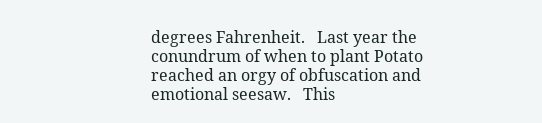degrees Fahrenheit.   Last year the conundrum of when to plant Potato reached an orgy of obfuscation and emotional seesaw.   This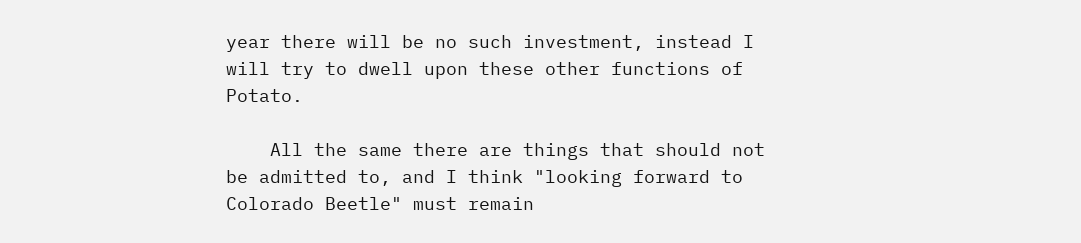year there will be no such investment, instead I will try to dwell upon these other functions of Potato.

    All the same there are things that should not be admitted to, and I think "looking forward to Colorado Beetle" must remain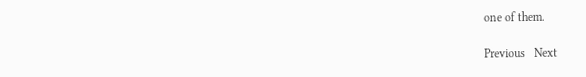one of them.

Previous   Next